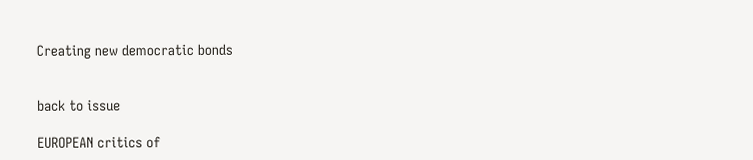Creating new democratic bonds


back to issue

EUROPEAN critics of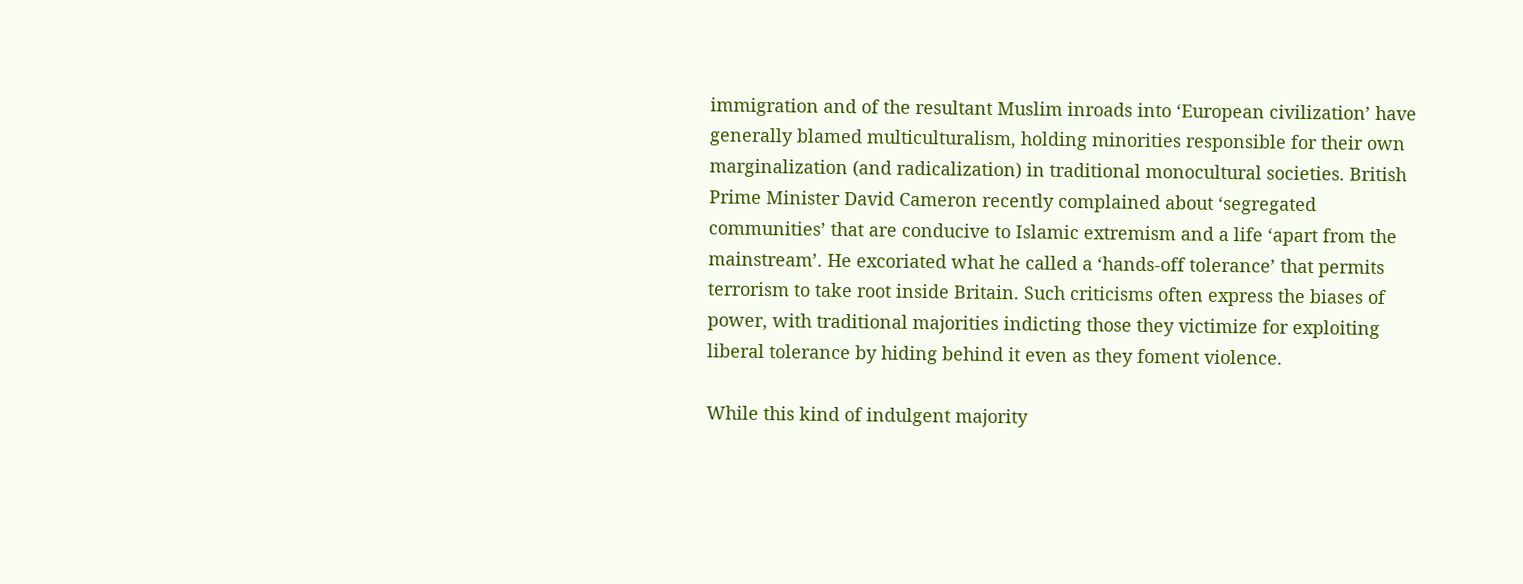immigration and of the resultant Muslim inroads into ‘European civilization’ have generally blamed multiculturalism, holding minorities responsible for their own marginalization (and radicalization) in traditional monocultural societies. British Prime Minister David Cameron recently complained about ‘segregated communities’ that are conducive to Islamic extremism and a life ‘apart from the mainstream’. He excoriated what he called a ‘hands-off tolerance’ that permits terrorism to take root inside Britain. Such criticisms often express the biases of power, with traditional majorities indicting those they victimize for exploiting liberal tolerance by hiding behind it even as they foment violence.

While this kind of indulgent majority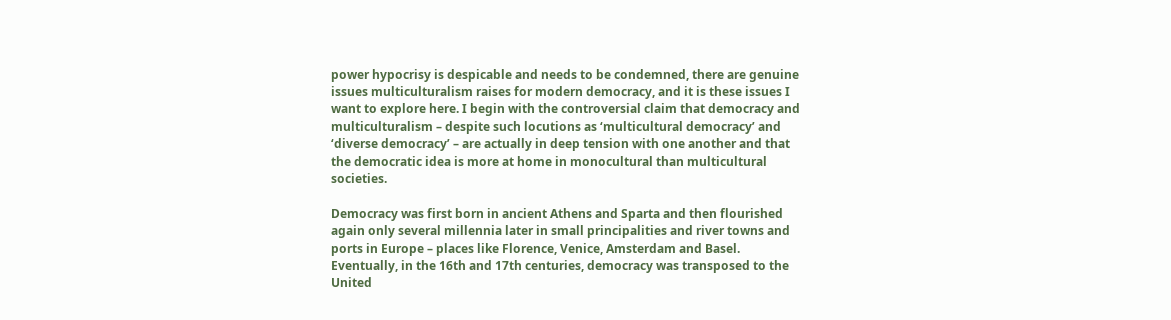power hypocrisy is despicable and needs to be condemned, there are genuine issues multiculturalism raises for modern democracy, and it is these issues I want to explore here. I begin with the controversial claim that democracy and multiculturalism – despite such locutions as ‘multicultural democracy’ and ‘diverse democracy’ – are actually in deep tension with one another and that the democratic idea is more at home in monocultural than multicultural societies.

Democracy was first born in ancient Athens and Sparta and then flourished again only several millennia later in small principalities and river towns and ports in Europe – places like Florence, Venice, Amsterdam and Basel. Eventually, in the 16th and 17th centuries, democracy was transposed to the United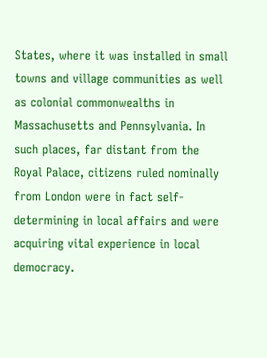States, where it was installed in small towns and village communities as well as colonial commonwealths in Massachusetts and Pennsylvania. In such places, far distant from the Royal Palace, citizens ruled nominally from London were in fact self-determining in local affairs and were acquiring vital experience in local democracy.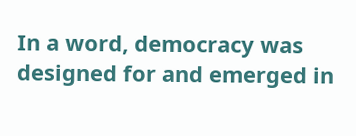In a word, democracy was designed for and emerged in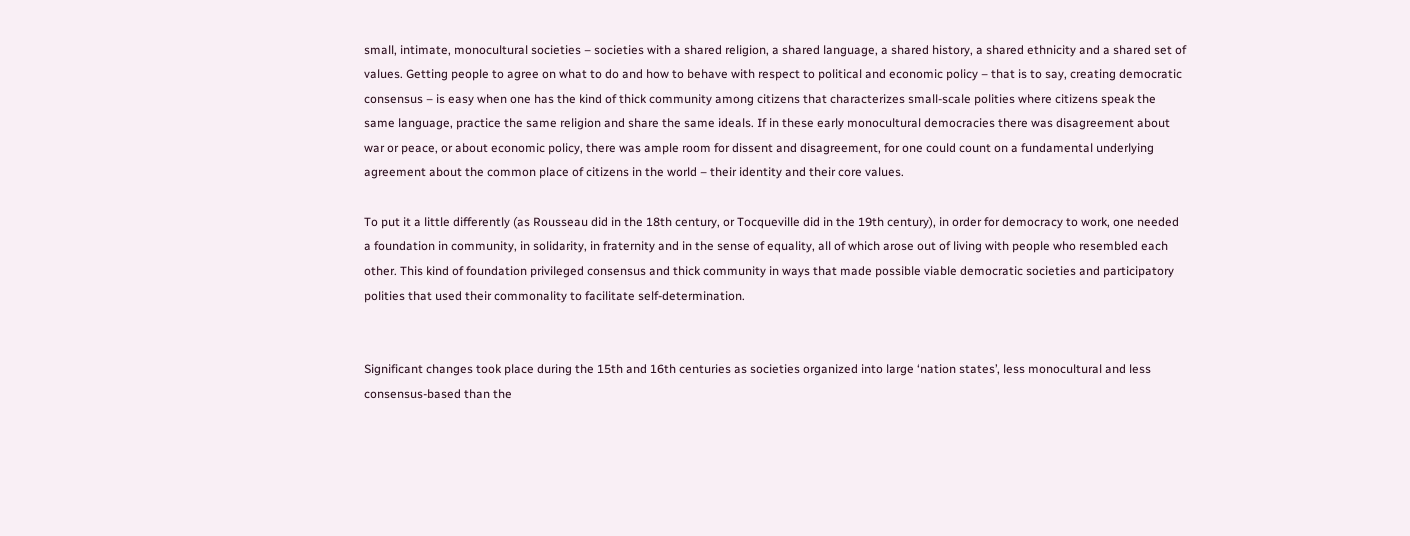small, intimate, monocultural societies – societies with a shared religion, a shared language, a shared history, a shared ethnicity and a shared set of values. Getting people to agree on what to do and how to behave with respect to political and economic policy – that is to say, creating democratic consensus – is easy when one has the kind of thick community among citizens that characterizes small-scale polities where citizens speak the same language, practice the same religion and share the same ideals. If in these early monocultural democracies there was disagreement about war or peace, or about economic policy, there was ample room for dissent and disagreement, for one could count on a fundamental underlying agreement about the common place of citizens in the world – their identity and their core values.

To put it a little differently (as Rousseau did in the 18th century, or Tocqueville did in the 19th century), in order for democracy to work, one needed a foundation in community, in solidarity, in fraternity and in the sense of equality, all of which arose out of living with people who resembled each other. This kind of foundation privileged consensus and thick community in ways that made possible viable democratic societies and participatory polities that used their commonality to facilitate self-determination.


Significant changes took place during the 15th and 16th centuries as societies organized into large ‘nation states’, less monocultural and less consensus-based than the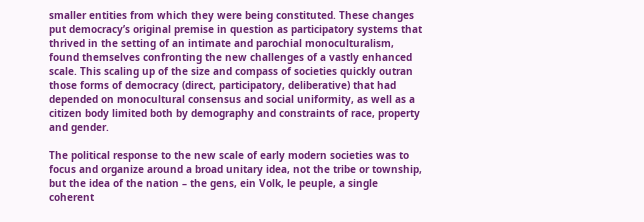smaller entities from which they were being constituted. These changes put democracy’s original premise in question as participatory systems that thrived in the setting of an intimate and parochial monoculturalism, found themselves confronting the new challenges of a vastly enhanced scale. This scaling up of the size and compass of societies quickly outran those forms of democracy (direct, participatory, deliberative) that had depended on monocultural consensus and social uniformity, as well as a citizen body limited both by demography and constraints of race, property and gender.

The political response to the new scale of early modern societies was to focus and organize around a broad unitary idea, not the tribe or township, but the idea of the nation – the gens, ein Volk, le peuple, a single coherent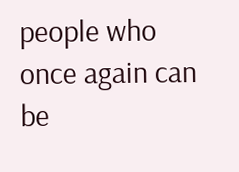people who once again can be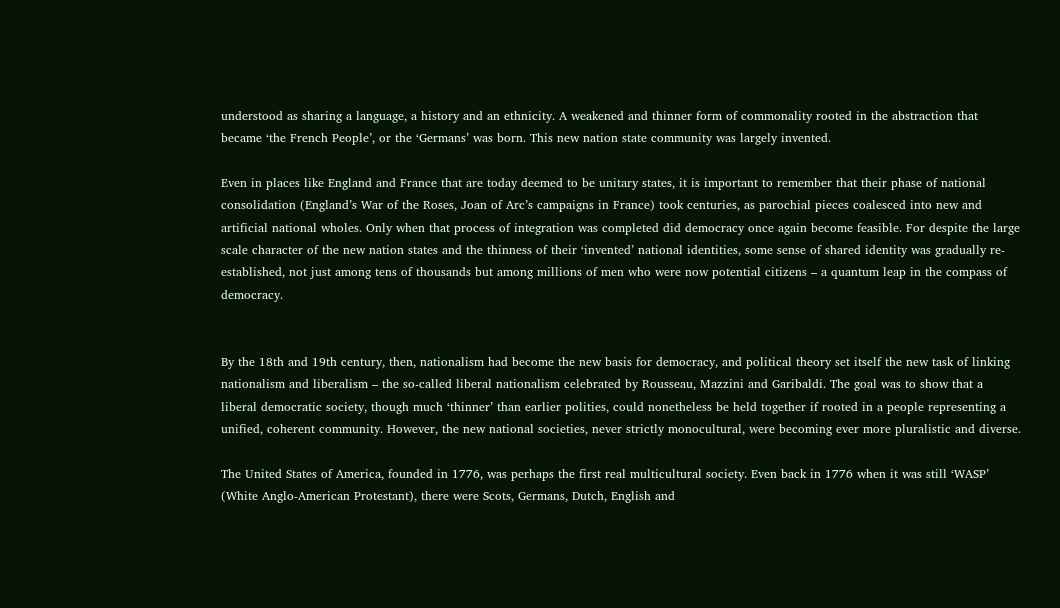understood as sharing a language, a history and an ethnicity. A weakened and thinner form of commonality rooted in the abstraction that became ‘the French People’, or the ‘Germans’ was born. This new nation state community was largely invented.

Even in places like England and France that are today deemed to be unitary states, it is important to remember that their phase of national consolidation (England’s War of the Roses, Joan of Arc’s campaigns in France) took centuries, as parochial pieces coalesced into new and artificial national wholes. Only when that process of integration was completed did democracy once again become feasible. For despite the large scale character of the new nation states and the thinness of their ‘invented’ national identities, some sense of shared identity was gradually re-established, not just among tens of thousands but among millions of men who were now potential citizens – a quantum leap in the compass of democracy.


By the 18th and 19th century, then, nationalism had become the new basis for democracy, and political theory set itself the new task of linking nationalism and liberalism – the so-called liberal nationalism celebrated by Rousseau, Mazzini and Garibaldi. The goal was to show that a liberal democratic society, though much ‘thinner’ than earlier polities, could nonetheless be held together if rooted in a people representing a unified, coherent community. However, the new national societies, never strictly monocultural, were becoming ever more pluralistic and diverse.

The United States of America, founded in 1776, was perhaps the first real multicultural society. Even back in 1776 when it was still ‘WASP’ (White Anglo-American Protestant), there were Scots, Germans, Dutch, English and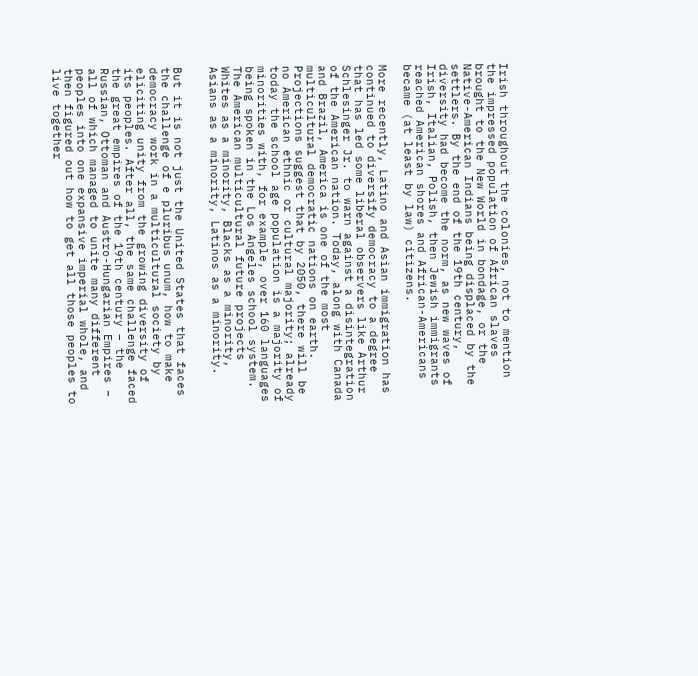Irish throughout the colonies, not to mention the impressed population of African slaves brought to the New World in bondage, or the Native-American Indians being displaced by the settlers. By the end of the 19th century, diversity had become the norm, as new waves of Irish, Italian, Polish, then Jewish immigrants reached American shores and African-Americans became (at least by law) citizens.

More recently, Latino and Asian immigration has continued to diversify democracy to a degree that has led some liberal observers like Arthur Schlesinger Jr. to warn against a disintegration of the American nation. Today, along with Canada and Brazil, America is one of the most multicultural democratic nations on earth. Projections suggest that by 2050, there will be no American ethnic or cultural majority; already today the school age population is a majority of minorities with, for example, over 160 languages being spoken in the Los Angeles school system. The American multicultural future projects Whites as a minority, Blacks as a minority, Asians as a minority, Latinos as a minority.


But it is not just the United States that faces the challenge of e pluribus unum, how to make democracy work in a multicultural society by eliciting unity from the growing diversity of its peoples. After all, the same challenge faced the great empires of the 19th century – the Russian, Ottoman and Austro-Hungarian Empires – all of which managed to unite many different peoples into one expansive imperial whole, and then figured out how to get all those peoples to live together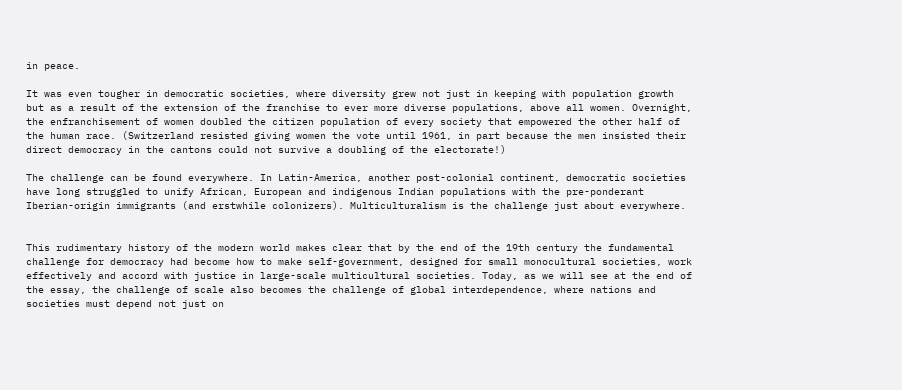in peace.

It was even tougher in democratic societies, where diversity grew not just in keeping with population growth but as a result of the extension of the franchise to ever more diverse populations, above all women. Overnight, the enfranchisement of women doubled the citizen population of every society that empowered the other half of the human race. (Switzerland resisted giving women the vote until 1961, in part because the men insisted their direct democracy in the cantons could not survive a doubling of the electorate!)

The challenge can be found everywhere. In Latin-America, another post-colonial continent, democratic societies have long struggled to unify African, European and indigenous Indian populations with the pre-ponderant Iberian-origin immigrants (and erstwhile colonizers). Multiculturalism is the challenge just about everywhere.


This rudimentary history of the modern world makes clear that by the end of the 19th century the fundamental challenge for democracy had become how to make self-government, designed for small monocultural societies, work effectively and accord with justice in large-scale multicultural societies. Today, as we will see at the end of the essay, the challenge of scale also becomes the challenge of global interdependence, where nations and societies must depend not just on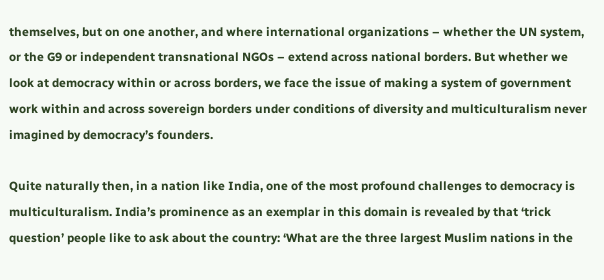themselves, but on one another, and where international organizations – whether the UN system, or the G9 or independent transnational NGOs – extend across national borders. But whether we look at democracy within or across borders, we face the issue of making a system of government work within and across sovereign borders under conditions of diversity and multiculturalism never imagined by democracy’s founders.

Quite naturally then, in a nation like India, one of the most profound challenges to democracy is multiculturalism. India’s prominence as an exemplar in this domain is revealed by that ‘trick question’ people like to ask about the country: ‘What are the three largest Muslim nations in the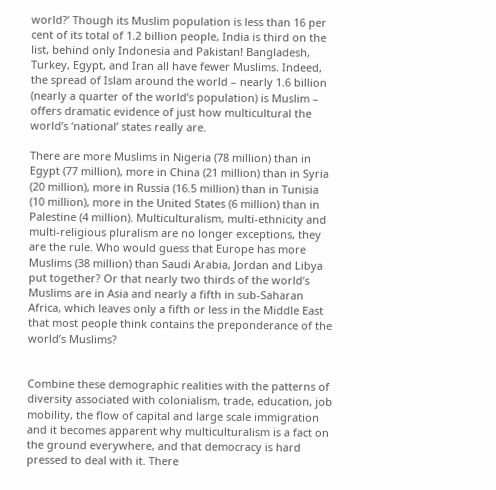world?’ Though its Muslim population is less than 16 per cent of its total of 1.2 billion people, India is third on the list, behind only Indonesia and Pakistan! Bangladesh, Turkey, Egypt, and Iran all have fewer Muslims. Indeed, the spread of Islam around the world – nearly 1.6 billion (nearly a quarter of the world’s population) is Muslim – offers dramatic evidence of just how multicultural the world’s ‘national’ states really are.

There are more Muslims in Nigeria (78 million) than in Egypt (77 million), more in China (21 million) than in Syria (20 million), more in Russia (16.5 million) than in Tunisia (10 million), more in the United States (6 million) than in Palestine (4 million). Multiculturalism, multi-ethnicity and multi-religious pluralism are no longer exceptions, they are the rule. Who would guess that Europe has more Muslims (38 million) than Saudi Arabia, Jordan and Libya put together? Or that nearly two thirds of the world’s Muslims are in Asia and nearly a fifth in sub-Saharan Africa, which leaves only a fifth or less in the Middle East that most people think contains the preponderance of the world’s Muslims?


Combine these demographic realities with the patterns of diversity associated with colonialism, trade, education, job mobility, the flow of capital and large scale immigration and it becomes apparent why multiculturalism is a fact on the ground everywhere, and that democracy is hard pressed to deal with it. There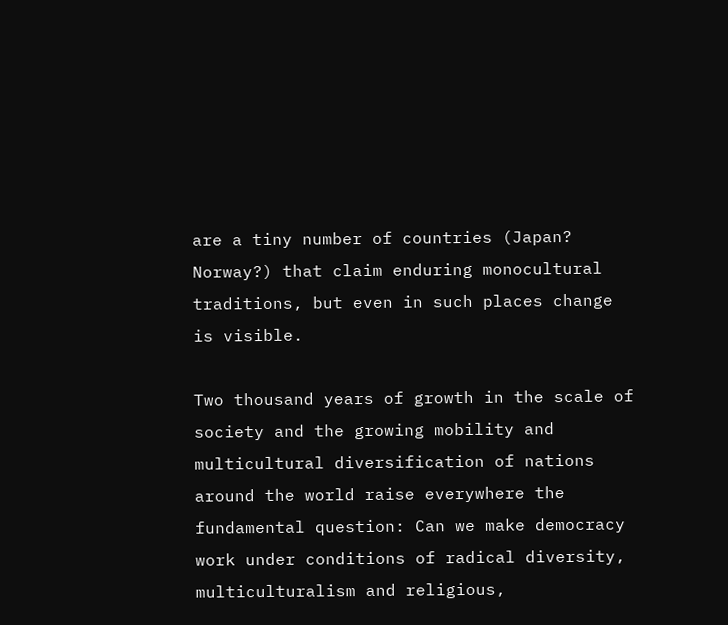are a tiny number of countries (Japan? Norway?) that claim enduring monocultural traditions, but even in such places change is visible.

Two thousand years of growth in the scale of society and the growing mobility and multicultural diversification of nations around the world raise everywhere the fundamental question: Can we make democracy work under conditions of radical diversity, multiculturalism and religious,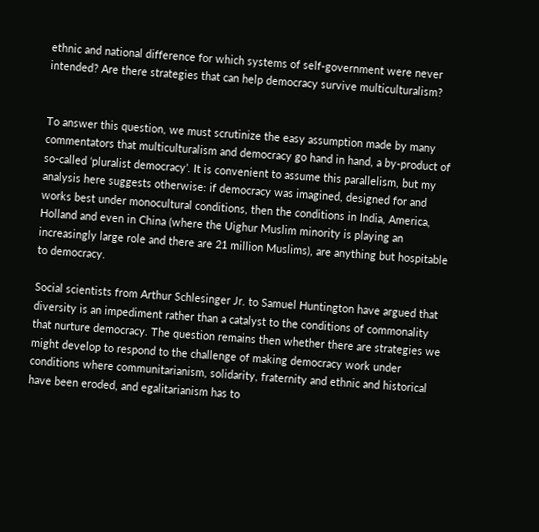ethnic and national difference for which systems of self-government were never intended? Are there strategies that can help democracy survive multiculturalism?


To answer this question, we must scrutinize the easy assumption made by many commentators that multiculturalism and democracy go hand in hand, a by-product of so-called ‘pluralist democracy’. It is convenient to assume this parallelism, but my analysis here suggests otherwise: if democracy was imagined, designed for and works best under monocultural conditions, then the conditions in India, America, Holland and even in China (where the Uighur Muslim minority is playing an increasingly large role and there are 21 million Muslims), are anything but hospitable to democracy.

Social scientists from Arthur Schlesinger Jr. to Samuel Huntington have argued that diversity is an impediment rather than a catalyst to the conditions of commonality that nurture democracy. The question remains then whether there are strategies we might develop to respond to the challenge of making democracy work under conditions where communitarianism, solidarity, fraternity and ethnic and historical have been eroded, and egalitarianism has to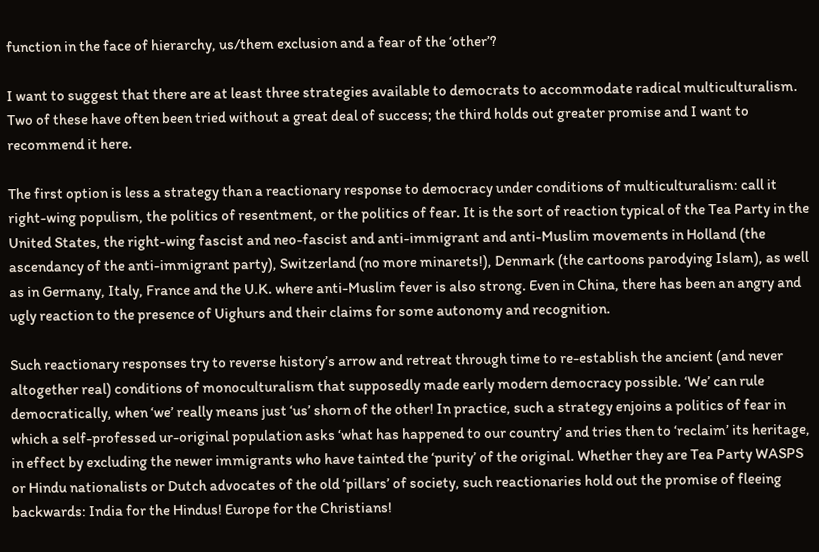function in the face of hierarchy, us/them exclusion and a fear of the ‘other’?

I want to suggest that there are at least three strategies available to democrats to accommodate radical multiculturalism. Two of these have often been tried without a great deal of success; the third holds out greater promise and I want to recommend it here.

The first option is less a strategy than a reactionary response to democracy under conditions of multiculturalism: call it right-wing populism, the politics of resentment, or the politics of fear. It is the sort of reaction typical of the Tea Party in the United States, the right-wing fascist and neo-fascist and anti-immigrant and anti-Muslim movements in Holland (the ascendancy of the anti-immigrant party), Switzerland (no more minarets!), Denmark (the cartoons parodying Islam), as well as in Germany, Italy, France and the U.K. where anti-Muslim fever is also strong. Even in China, there has been an angry and ugly reaction to the presence of Uighurs and their claims for some autonomy and recognition.

Such reactionary responses try to reverse history’s arrow and retreat through time to re-establish the ancient (and never altogether real) conditions of monoculturalism that supposedly made early modern democracy possible. ‘We’ can rule democratically, when ‘we’ really means just ‘us’ shorn of the other! In practice, such a strategy enjoins a politics of fear in which a self-professed ur-original population asks ‘what has happened to our country’ and tries then to ‘reclaim’ its heritage, in effect by excluding the newer immigrants who have tainted the ‘purity’ of the original. Whether they are Tea Party WASPS or Hindu nationalists or Dutch advocates of the old ‘pillars’ of society, such reactionaries hold out the promise of fleeing backwards: India for the Hindus! Europe for the Christians!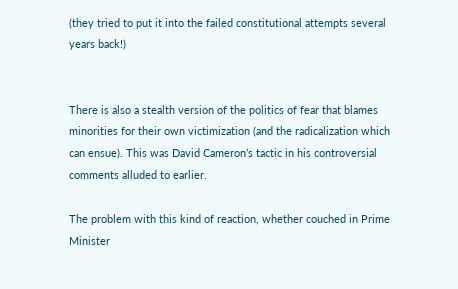(they tried to put it into the failed constitutional attempts several years back!)


There is also a stealth version of the politics of fear that blames minorities for their own victimization (and the radicalization which can ensue). This was David Cameron’s tactic in his controversial comments alluded to earlier.

The problem with this kind of reaction, whether couched in Prime Minister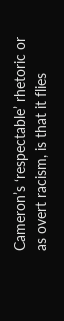Cameron’s ‘respectable’ rhetoric or as overt racism, is that it flies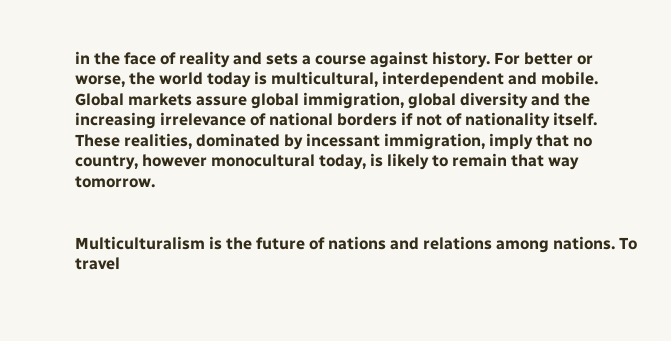in the face of reality and sets a course against history. For better or worse, the world today is multicultural, interdependent and mobile. Global markets assure global immigration, global diversity and the increasing irrelevance of national borders if not of nationality itself. These realities, dominated by incessant immigration, imply that no country, however monocultural today, is likely to remain that way tomorrow.


Multiculturalism is the future of nations and relations among nations. To travel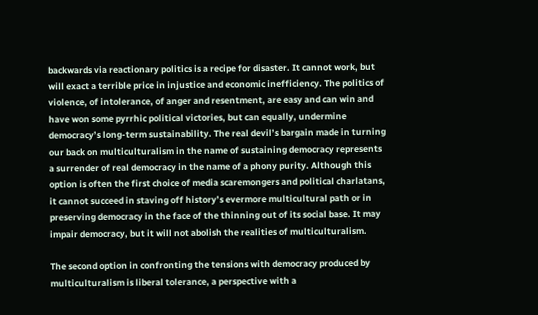backwards via reactionary politics is a recipe for disaster. It cannot work, but will exact a terrible price in injustice and economic inefficiency. The politics of violence, of intolerance, of anger and resentment, are easy and can win and have won some pyrrhic political victories, but can equally, undermine democracy’s long-term sustainability. The real devil’s bargain made in turning our back on multiculturalism in the name of sustaining democracy represents a surrender of real democracy in the name of a phony purity. Although this option is often the first choice of media scaremongers and political charlatans, it cannot succeed in staving off history’s evermore multicultural path or in preserving democracy in the face of the thinning out of its social base. It may impair democracy, but it will not abolish the realities of multiculturalism.

The second option in confronting the tensions with democracy produced by multiculturalism is liberal tolerance, a perspective with a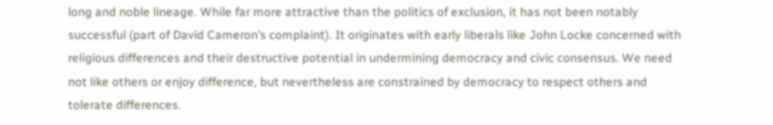long and noble lineage. While far more attractive than the politics of exclusion, it has not been notably successful (part of David Cameron’s complaint). It originates with early liberals like John Locke concerned with religious differences and their destructive potential in undermining democracy and civic consensus. We need not like others or enjoy difference, but nevertheless are constrained by democracy to respect others and tolerate differences.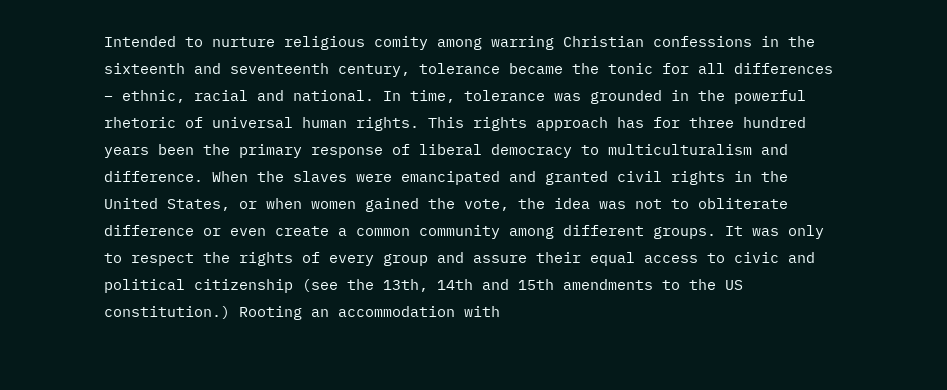Intended to nurture religious comity among warring Christian confessions in the sixteenth and seventeenth century, tolerance became the tonic for all differences – ethnic, racial and national. In time, tolerance was grounded in the powerful rhetoric of universal human rights. This rights approach has for three hundred years been the primary response of liberal democracy to multiculturalism and difference. When the slaves were emancipated and granted civil rights in the United States, or when women gained the vote, the idea was not to obliterate difference or even create a common community among different groups. It was only to respect the rights of every group and assure their equal access to civic and political citizenship (see the 13th, 14th and 15th amendments to the US constitution.) Rooting an accommodation with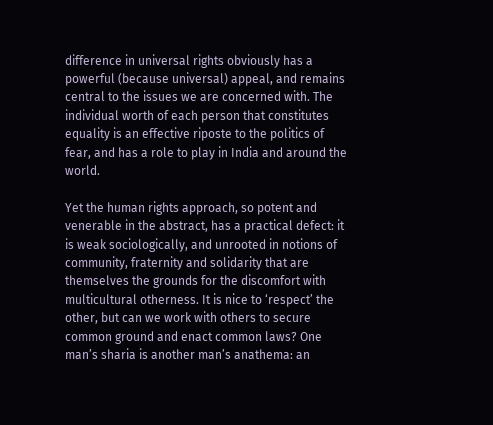difference in universal rights obviously has a powerful (because universal) appeal, and remains central to the issues we are concerned with. The individual worth of each person that constitutes equality is an effective riposte to the politics of fear, and has a role to play in India and around the world.

Yet the human rights approach, so potent and venerable in the abstract, has a practical defect: it is weak sociologically, and unrooted in notions of community, fraternity and solidarity that are themselves the grounds for the discomfort with multicultural otherness. It is nice to ‘respect’ the other, but can we work with others to secure common ground and enact common laws? One man’s sharia is another man’s anathema: an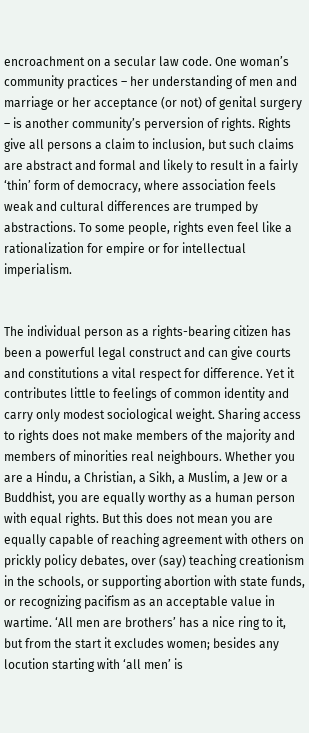encroachment on a secular law code. One woman’s community practices – her understanding of men and marriage or her acceptance (or not) of genital surgery – is another community’s perversion of rights. Rights give all persons a claim to inclusion, but such claims are abstract and formal and likely to result in a fairly ‘thin’ form of democracy, where association feels weak and cultural differences are trumped by abstractions. To some people, rights even feel like a rationalization for empire or for intellectual imperialism.


The individual person as a rights-bearing citizen has been a powerful legal construct and can give courts and constitutions a vital respect for difference. Yet it contributes little to feelings of common identity and carry only modest sociological weight. Sharing access to rights does not make members of the majority and members of minorities real neighbours. Whether you are a Hindu, a Christian, a Sikh, a Muslim, a Jew or a Buddhist, you are equally worthy as a human person with equal rights. But this does not mean you are equally capable of reaching agreement with others on prickly policy debates, over (say) teaching creationism in the schools, or supporting abortion with state funds, or recognizing pacifism as an acceptable value in wartime. ‘All men are brothers’ has a nice ring to it, but from the start it excludes women; besides any locution starting with ‘all men’ is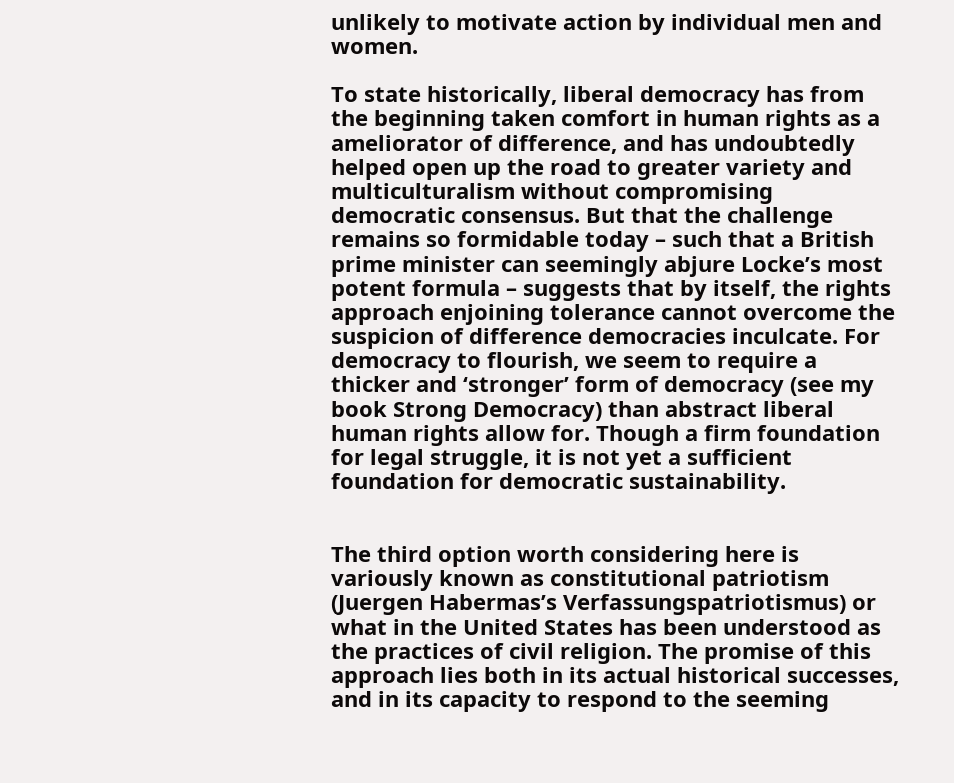unlikely to motivate action by individual men and women.

To state historically, liberal democracy has from the beginning taken comfort in human rights as a ameliorator of difference, and has undoubtedly helped open up the road to greater variety and multiculturalism without compromising democratic consensus. But that the challenge remains so formidable today – such that a British prime minister can seemingly abjure Locke’s most potent formula – suggests that by itself, the rights approach enjoining tolerance cannot overcome the suspicion of difference democracies inculcate. For democracy to flourish, we seem to require a thicker and ‘stronger’ form of democracy (see my book Strong Democracy) than abstract liberal human rights allow for. Though a firm foundation for legal struggle, it is not yet a sufficient foundation for democratic sustainability.


The third option worth considering here is variously known as constitutional patriotism (Juergen Habermas’s Verfassungspatriotismus) or what in the United States has been understood as the practices of civil religion. The promise of this approach lies both in its actual historical successes, and in its capacity to respond to the seeming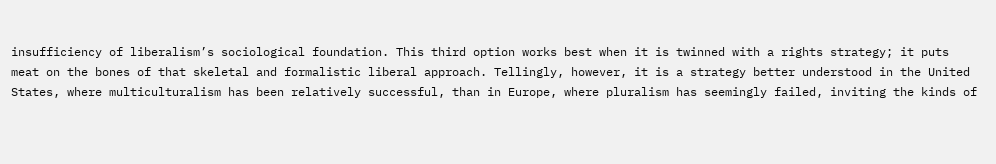insufficiency of liberalism’s sociological foundation. This third option works best when it is twinned with a rights strategy; it puts meat on the bones of that skeletal and formalistic liberal approach. Tellingly, however, it is a strategy better understood in the United States, where multiculturalism has been relatively successful, than in Europe, where pluralism has seemingly failed, inviting the kinds of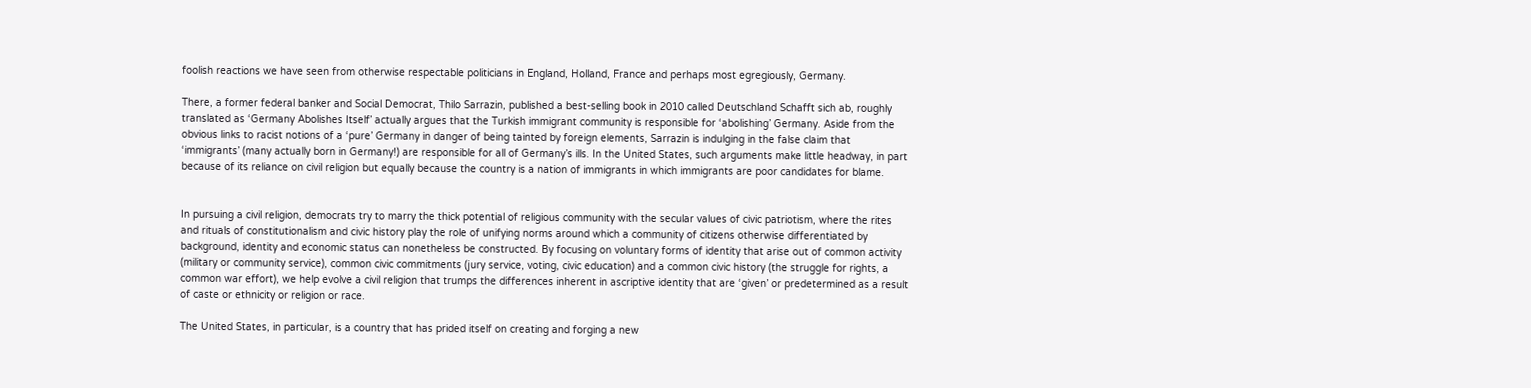foolish reactions we have seen from otherwise respectable politicians in England, Holland, France and perhaps most egregiously, Germany.

There, a former federal banker and Social Democrat, Thilo Sarrazin, published a best-selling book in 2010 called Deutschland Schafft sich ab, roughly translated as ‘Germany Abolishes Itself’ actually argues that the Turkish immigrant community is responsible for ‘abolishing’ Germany. Aside from the obvious links to racist notions of a ‘pure’ Germany in danger of being tainted by foreign elements, Sarrazin is indulging in the false claim that ‘immigrants’ (many actually born in Germany!) are responsible for all of Germany’s ills. In the United States, such arguments make little headway, in part because of its reliance on civil religion but equally because the country is a nation of immigrants in which immigrants are poor candidates for blame.


In pursuing a civil religion, democrats try to marry the thick potential of religious community with the secular values of civic patriotism, where the rites and rituals of constitutionalism and civic history play the role of unifying norms around which a community of citizens otherwise differentiated by background, identity and economic status can nonetheless be constructed. By focusing on voluntary forms of identity that arise out of common activity (military or community service), common civic commitments (jury service, voting, civic education) and a common civic history (the struggle for rights, a common war effort), we help evolve a civil religion that trumps the differences inherent in ascriptive identity that are ‘given’ or predetermined as a result of caste or ethnicity or religion or race.

The United States, in particular, is a country that has prided itself on creating and forging a new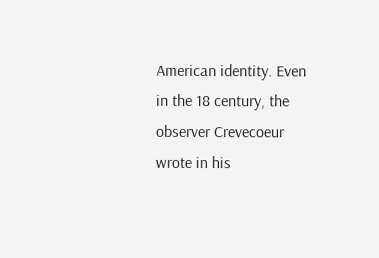American identity. Even in the 18 century, the observer Crevecoeur wrote in his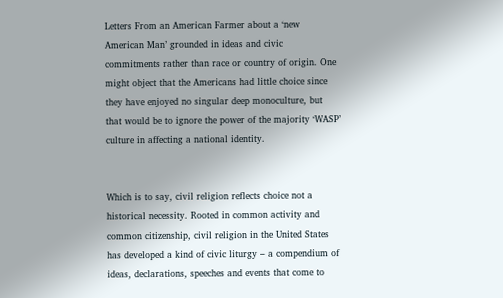Letters From an American Farmer about a ‘new American Man’ grounded in ideas and civic commitments rather than race or country of origin. One might object that the Americans had little choice since they have enjoyed no singular deep monoculture, but that would be to ignore the power of the majority ‘WASP’ culture in affecting a national identity.


Which is to say, civil religion reflects choice not a historical necessity. Rooted in common activity and common citizenship, civil religion in the United States has developed a kind of civic liturgy – a compendium of ideas, declarations, speeches and events that come to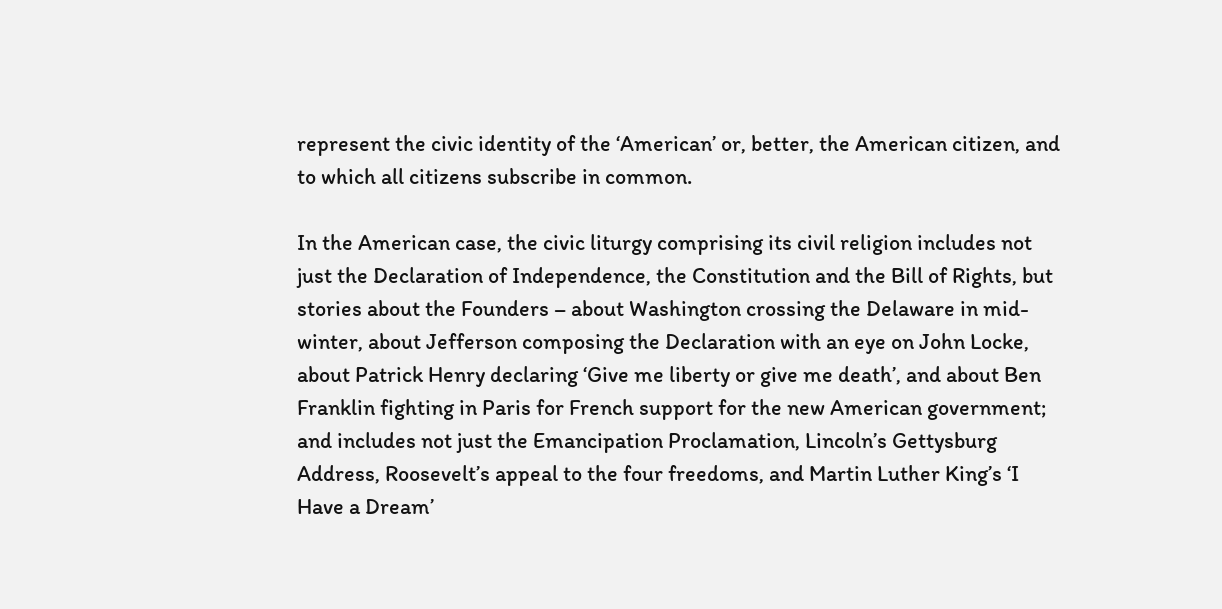represent the civic identity of the ‘American’ or, better, the American citizen, and to which all citizens subscribe in common.

In the American case, the civic liturgy comprising its civil religion includes not just the Declaration of Independence, the Constitution and the Bill of Rights, but stories about the Founders – about Washington crossing the Delaware in mid-winter, about Jefferson composing the Declaration with an eye on John Locke, about Patrick Henry declaring ‘Give me liberty or give me death’, and about Ben Franklin fighting in Paris for French support for the new American government; and includes not just the Emancipation Proclamation, Lincoln’s Gettysburg Address, Roosevelt’s appeal to the four freedoms, and Martin Luther King’s ‘I Have a Dream’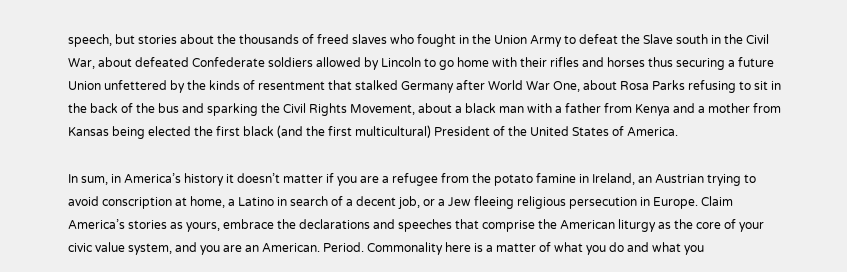speech, but stories about the thousands of freed slaves who fought in the Union Army to defeat the Slave south in the Civil War, about defeated Confederate soldiers allowed by Lincoln to go home with their rifles and horses thus securing a future Union unfettered by the kinds of resentment that stalked Germany after World War One, about Rosa Parks refusing to sit in the back of the bus and sparking the Civil Rights Movement, about a black man with a father from Kenya and a mother from Kansas being elected the first black (and the first multicultural) President of the United States of America.

In sum, in America’s history it doesn’t matter if you are a refugee from the potato famine in Ireland, an Austrian trying to avoid conscription at home, a Latino in search of a decent job, or a Jew fleeing religious persecution in Europe. Claim America’s stories as yours, embrace the declarations and speeches that comprise the American liturgy as the core of your civic value system, and you are an American. Period. Commonality here is a matter of what you do and what you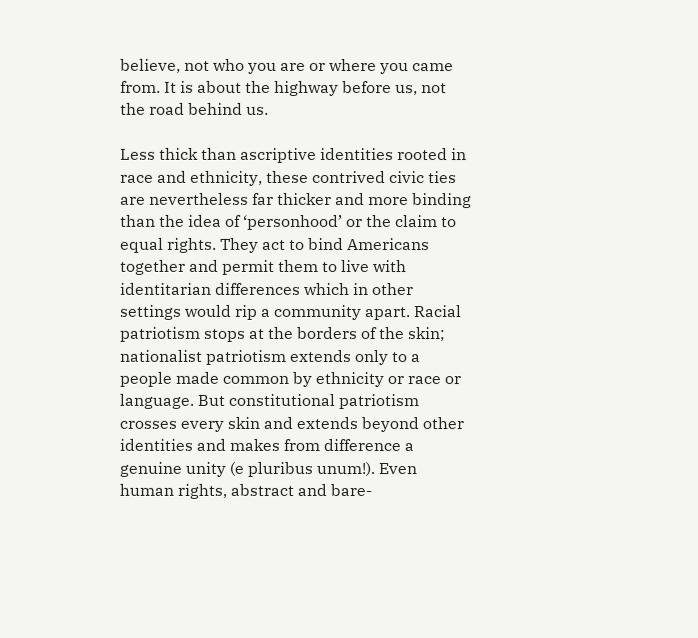believe, not who you are or where you came from. It is about the highway before us, not the road behind us.

Less thick than ascriptive identities rooted in race and ethnicity, these contrived civic ties are nevertheless far thicker and more binding than the idea of ‘personhood’ or the claim to equal rights. They act to bind Americans together and permit them to live with identitarian differences which in other settings would rip a community apart. Racial patriotism stops at the borders of the skin; nationalist patriotism extends only to a people made common by ethnicity or race or language. But constitutional patriotism crosses every skin and extends beyond other identities and makes from difference a genuine unity (e pluribus unum!). Even human rights, abstract and bare-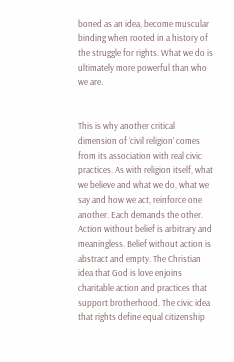boned as an idea, become muscular binding when rooted in a history of the struggle for rights. What we do is ultimately more powerful than who we are.


This is why another critical dimension of ‘civil religion’ comes from its association with real civic practices. As with religion itself, what we believe and what we do, what we say and how we act, reinforce one another. Each demands the other. Action without belief is arbitrary and meaningless. Belief without action is abstract and empty. The Christian idea that God is love enjoins charitable action and practices that support brotherhood. The civic idea that rights define equal citizenship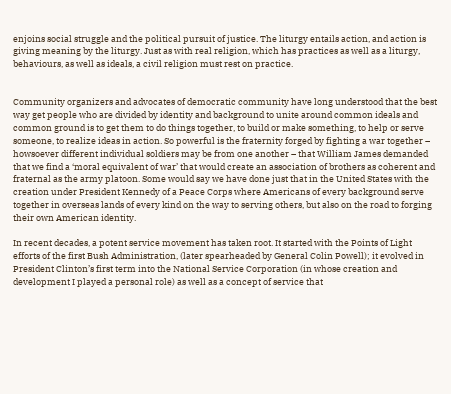enjoins social struggle and the political pursuit of justice. The liturgy entails action, and action is giving meaning by the liturgy. Just as with real religion, which has practices as well as a liturgy, behaviours, as well as ideals, a civil religion must rest on practice.


Community organizers and advocates of democratic community have long understood that the best way get people who are divided by identity and background to unite around common ideals and common ground is to get them to do things together, to build or make something, to help or serve someone, to realize ideas in action. So powerful is the fraternity forged by fighting a war together – howsoever different individual soldiers may be from one another – that William James demanded that we find a ‘moral equivalent of war’ that would create an association of brothers as coherent and fraternal as the army platoon. Some would say we have done just that in the United States with the creation under President Kennedy of a Peace Corps where Americans of every background serve together in overseas lands of every kind on the way to serving others, but also on the road to forging their own American identity.

In recent decades, a potent service movement has taken root. It started with the Points of Light efforts of the first Bush Administration, (later spearheaded by General Colin Powell); it evolved in President Clinton’s first term into the National Service Corporation (in whose creation and development I played a personal role) as well as a concept of service that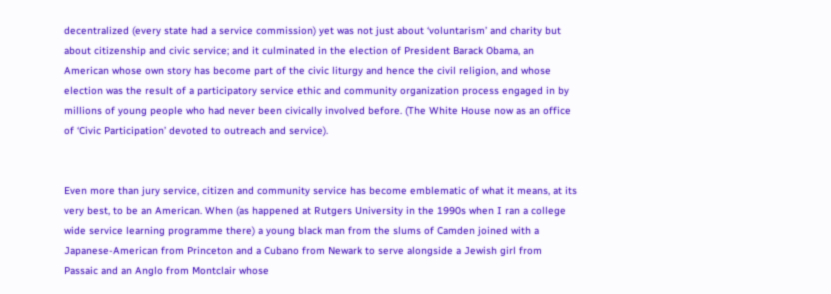decentralized (every state had a service commission) yet was not just about ‘voluntarism’ and charity but about citizenship and civic service; and it culminated in the election of President Barack Obama, an American whose own story has become part of the civic liturgy and hence the civil religion, and whose election was the result of a participatory service ethic and community organization process engaged in by millions of young people who had never been civically involved before. (The White House now as an office of ‘Civic Participation’ devoted to outreach and service).


Even more than jury service, citizen and community service has become emblematic of what it means, at its very best, to be an American. When (as happened at Rutgers University in the 1990s when I ran a college wide service learning programme there) a young black man from the slums of Camden joined with a Japanese-American from Princeton and a Cubano from Newark to serve alongside a Jewish girl from Passaic and an Anglo from Montclair whose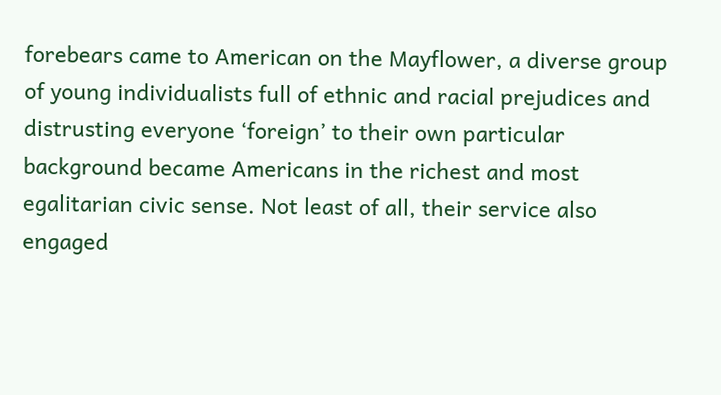forebears came to American on the Mayflower, a diverse group of young individualists full of ethnic and racial prejudices and distrusting everyone ‘foreign’ to their own particular background became Americans in the richest and most egalitarian civic sense. Not least of all, their service also engaged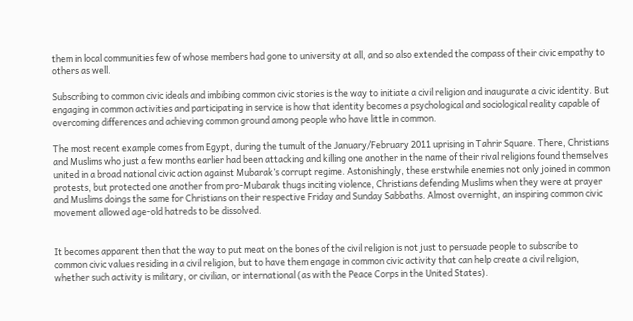them in local communities few of whose members had gone to university at all, and so also extended the compass of their civic empathy to others as well.

Subscribing to common civic ideals and imbibing common civic stories is the way to initiate a civil religion and inaugurate a civic identity. But engaging in common activities and participating in service is how that identity becomes a psychological and sociological reality capable of overcoming differences and achieving common ground among people who have little in common.

The most recent example comes from Egypt, during the tumult of the January/February 2011 uprising in Tahrir Square. There, Christians and Muslims who just a few months earlier had been attacking and killing one another in the name of their rival religions found themselves united in a broad national civic action against Mubarak’s corrupt regime. Astonishingly, these erstwhile enemies not only joined in common protests, but protected one another from pro-Mubarak thugs inciting violence, Christians defending Muslims when they were at prayer and Muslims doings the same for Christians on their respective Friday and Sunday Sabbaths. Almost overnight, an inspiring common civic movement allowed age-old hatreds to be dissolved.


It becomes apparent then that the way to put meat on the bones of the civil religion is not just to persuade people to subscribe to common civic values residing in a civil religion, but to have them engage in common civic activity that can help create a civil religion, whether such activity is military, or civilian, or international (as with the Peace Corps in the United States).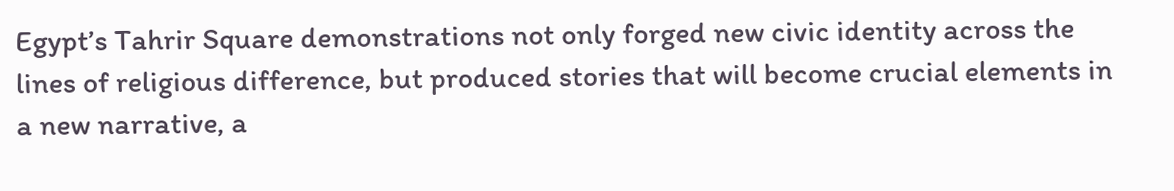Egypt’s Tahrir Square demonstrations not only forged new civic identity across the lines of religious difference, but produced stories that will become crucial elements in a new narrative, a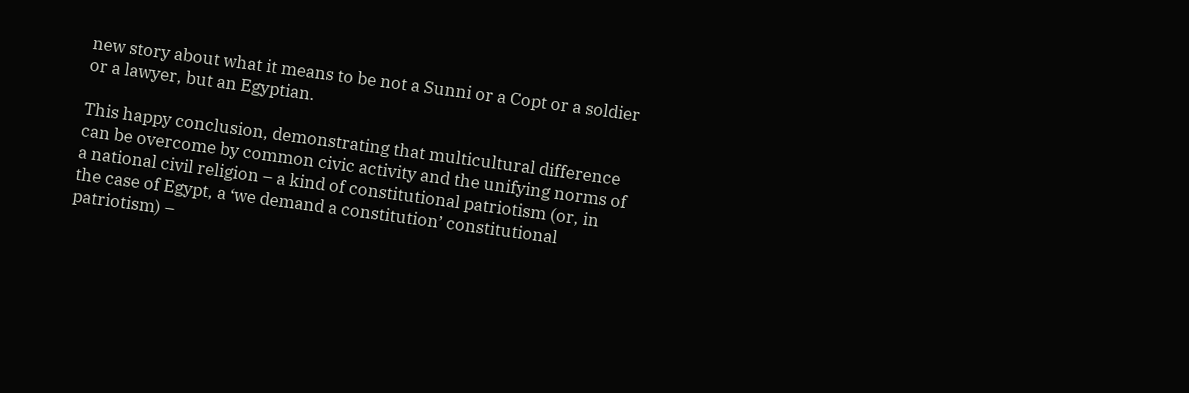new story about what it means to be not a Sunni or a Copt or a soldier or a lawyer, but an Egyptian.

This happy conclusion, demonstrating that multicultural difference can be overcome by common civic activity and the unifying norms of a national civil religion – a kind of constitutional patriotism (or, in the case of Egypt, a ‘we demand a constitution’ constitutional patriotism) –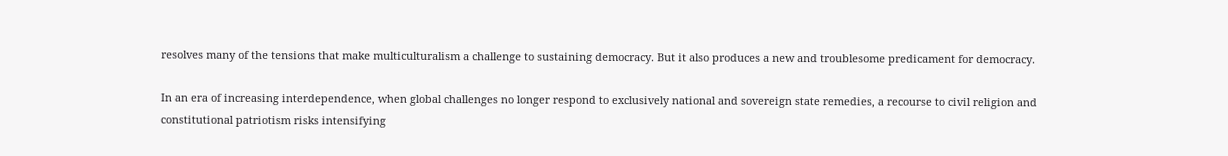resolves many of the tensions that make multiculturalism a challenge to sustaining democracy. But it also produces a new and troublesome predicament for democracy.

In an era of increasing interdependence, when global challenges no longer respond to exclusively national and sovereign state remedies, a recourse to civil religion and constitutional patriotism risks intensifying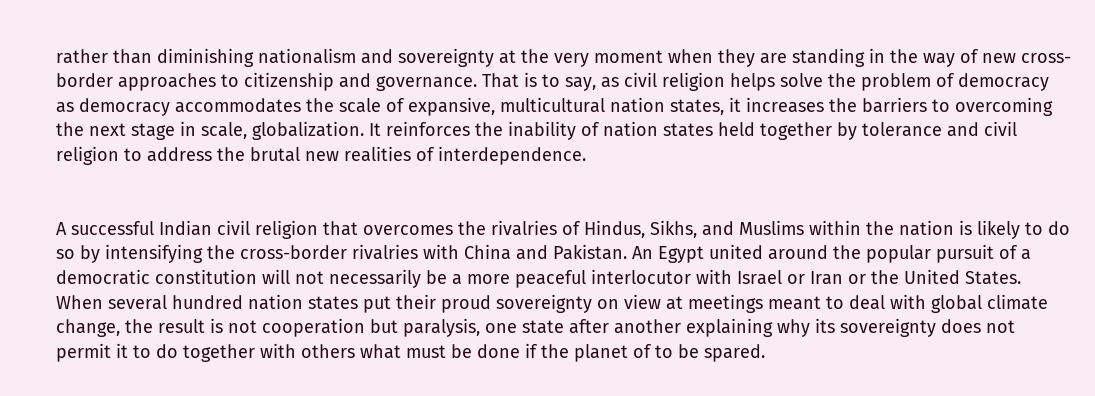rather than diminishing nationalism and sovereignty at the very moment when they are standing in the way of new cross-border approaches to citizenship and governance. That is to say, as civil religion helps solve the problem of democracy as democracy accommodates the scale of expansive, multicultural nation states, it increases the barriers to overcoming the next stage in scale, globalization. It reinforces the inability of nation states held together by tolerance and civil religion to address the brutal new realities of interdependence.


A successful Indian civil religion that overcomes the rivalries of Hindus, Sikhs, and Muslims within the nation is likely to do so by intensifying the cross-border rivalries with China and Pakistan. An Egypt united around the popular pursuit of a democratic constitution will not necessarily be a more peaceful interlocutor with Israel or Iran or the United States. When several hundred nation states put their proud sovereignty on view at meetings meant to deal with global climate change, the result is not cooperation but paralysis, one state after another explaining why its sovereignty does not permit it to do together with others what must be done if the planet of to be spared.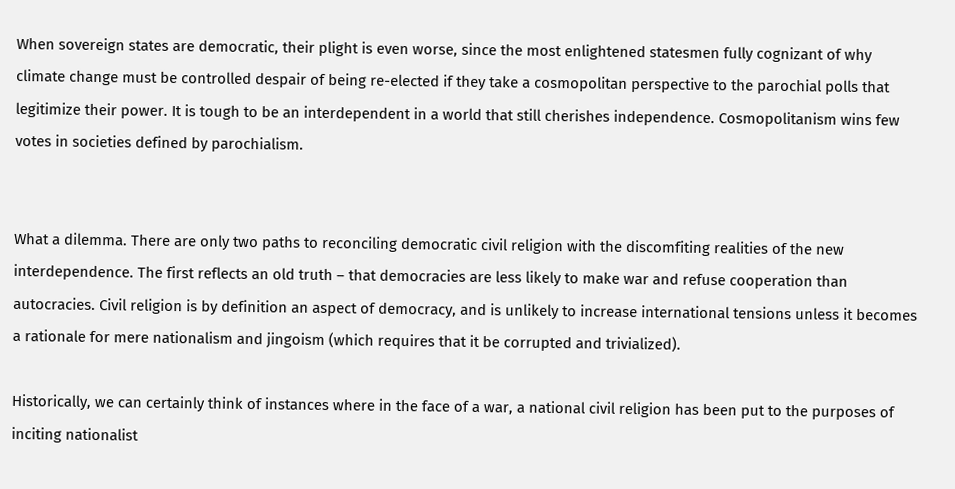When sovereign states are democratic, their plight is even worse, since the most enlightened statesmen fully cognizant of why climate change must be controlled despair of being re-elected if they take a cosmopolitan perspective to the parochial polls that legitimize their power. It is tough to be an interdependent in a world that still cherishes independence. Cosmopolitanism wins few votes in societies defined by parochialism.


What a dilemma. There are only two paths to reconciling democratic civil religion with the discomfiting realities of the new interdependence. The first reflects an old truth – that democracies are less likely to make war and refuse cooperation than autocracies. Civil religion is by definition an aspect of democracy, and is unlikely to increase international tensions unless it becomes a rationale for mere nationalism and jingoism (which requires that it be corrupted and trivialized).

Historically, we can certainly think of instances where in the face of a war, a national civil religion has been put to the purposes of inciting nationalist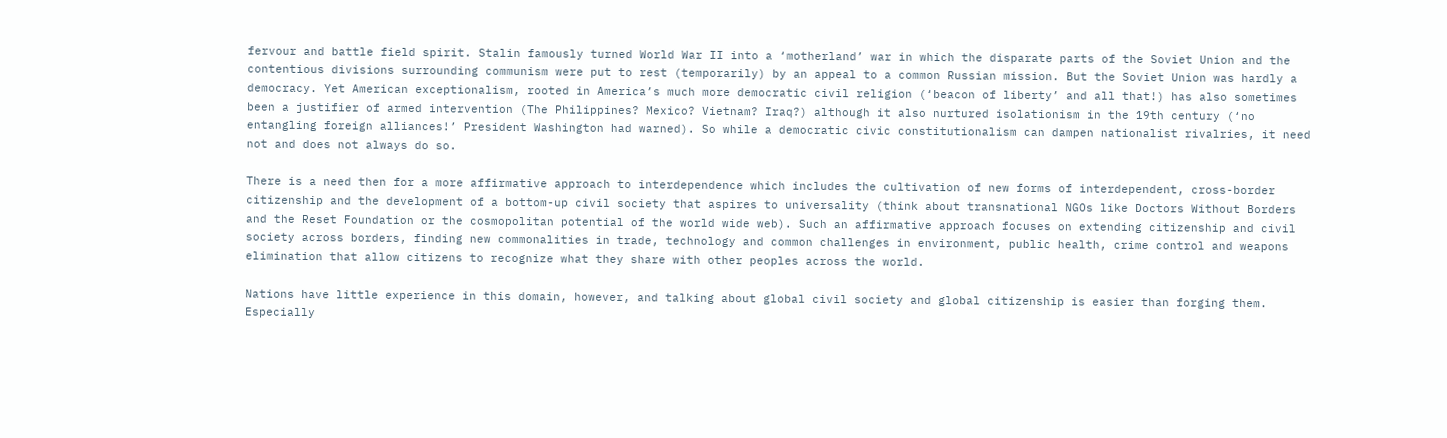fervour and battle field spirit. Stalin famously turned World War II into a ‘motherland’ war in which the disparate parts of the Soviet Union and the contentious divisions surrounding communism were put to rest (temporarily) by an appeal to a common Russian mission. But the Soviet Union was hardly a democracy. Yet American exceptionalism, rooted in America’s much more democratic civil religion (‘beacon of liberty’ and all that!) has also sometimes been a justifier of armed intervention (The Philippines? Mexico? Vietnam? Iraq?) although it also nurtured isolationism in the 19th century (‘no entangling foreign alliances!’ President Washington had warned). So while a democratic civic constitutionalism can dampen nationalist rivalries, it need not and does not always do so.

There is a need then for a more affirmative approach to interdependence which includes the cultivation of new forms of interdependent, cross-border citizenship and the development of a bottom-up civil society that aspires to universality (think about transnational NGOs like Doctors Without Borders and the Reset Foundation or the cosmopolitan potential of the world wide web). Such an affirmative approach focuses on extending citizenship and civil society across borders, finding new commonalities in trade, technology and common challenges in environment, public health, crime control and weapons elimination that allow citizens to recognize what they share with other peoples across the world.

Nations have little experience in this domain, however, and talking about global civil society and global citizenship is easier than forging them. Especially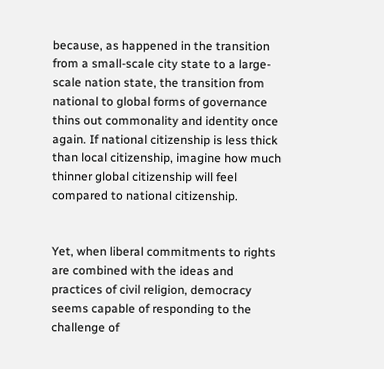because, as happened in the transition from a small-scale city state to a large-scale nation state, the transition from national to global forms of governance thins out commonality and identity once again. If national citizenship is less thick than local citizenship, imagine how much thinner global citizenship will feel compared to national citizenship.


Yet, when liberal commitments to rights are combined with the ideas and practices of civil religion, democracy seems capable of responding to the challenge of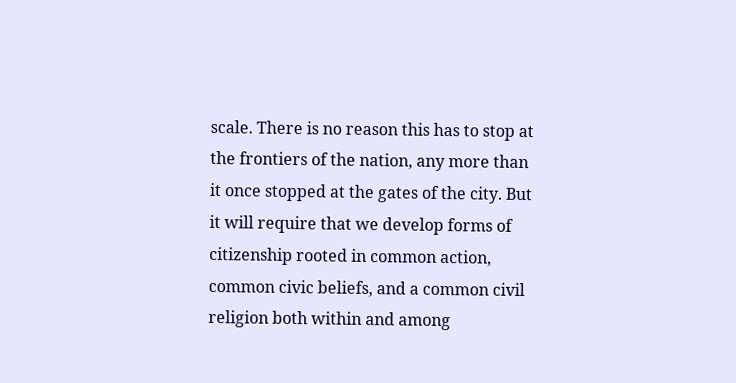scale. There is no reason this has to stop at the frontiers of the nation, any more than it once stopped at the gates of the city. But it will require that we develop forms of citizenship rooted in common action, common civic beliefs, and a common civil religion both within and among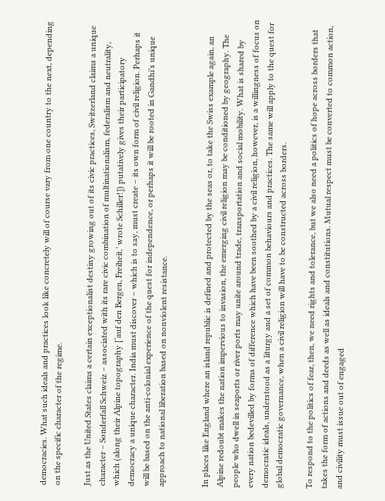democracies. What such ideals and practices look like concretely will of course vary from one country to the next, depending on the specific character of the regime.

Just as the United States claims a certain exceptionalist destiny growing out of its civic practices, Switzerland claims a unique character – Sonderfall Schweiz – associated with its rare civic combination of multinationalism, federalism and neutrality, which (along their Alpine topography [‘auf den Bergen, Freiheit,’ wrote Schiller!]) putatively gives their participatory democracy a unique character. India must discover – which is to say, must create – its own form of civil religion. Perhaps it will be based on the anti-colonial experience of the quest for independence, or perhaps it will be rooted in Gandhi’s unique approach to national liberation based on nonviolent resistance.


In places like England where an island republic is defined and protected by the seas or, to take the Swiss example again, an Alpine redoubt makes the nation impervious to invasion, the emerging civil religion may be conditioned by geography. The people who dwell in seaports or river ports may unite around trade, transportation and social mobility. What is shared by every nation bedevilled by forms of difference which have been soothed by a civil religion, however, is a willingness of focus on democratic ideals, understood as a liturgy and a set of common behaviours and practices. The same will apply to the quest for global democratic governance, when a civil religion will have to be constructed across borders.

To respond to the politics of fear, then, we need rights and tolerance, but we also need a politics of hope across borders that takes the form of actions and deeds as well as ideals and constitutions. Mutual respect must be converted to common action, and civility must issue out of engaged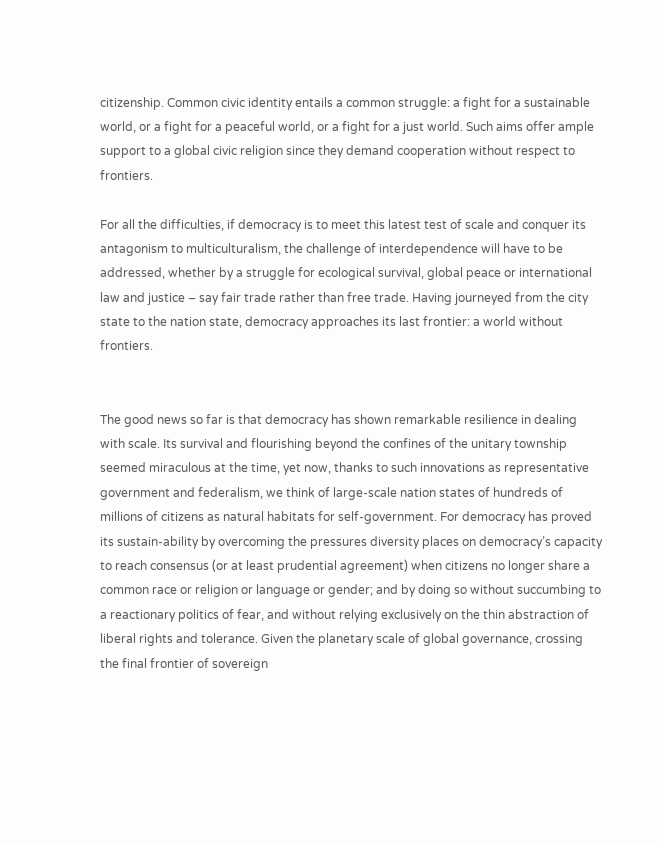citizenship. Common civic identity entails a common struggle: a fight for a sustainable world, or a fight for a peaceful world, or a fight for a just world. Such aims offer ample support to a global civic religion since they demand cooperation without respect to frontiers.

For all the difficulties, if democracy is to meet this latest test of scale and conquer its antagonism to multiculturalism, the challenge of interdependence will have to be addressed, whether by a struggle for ecological survival, global peace or international law and justice – say fair trade rather than free trade. Having journeyed from the city state to the nation state, democracy approaches its last frontier: a world without frontiers.


The good news so far is that democracy has shown remarkable resilience in dealing with scale. Its survival and flourishing beyond the confines of the unitary township seemed miraculous at the time, yet now, thanks to such innovations as representative government and federalism, we think of large-scale nation states of hundreds of millions of citizens as natural habitats for self-government. For democracy has proved its sustain-ability by overcoming the pressures diversity places on democracy’s capacity to reach consensus (or at least prudential agreement) when citizens no longer share a common race or religion or language or gender; and by doing so without succumbing to a reactionary politics of fear, and without relying exclusively on the thin abstraction of liberal rights and tolerance. Given the planetary scale of global governance, crossing the final frontier of sovereign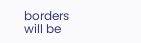borders will be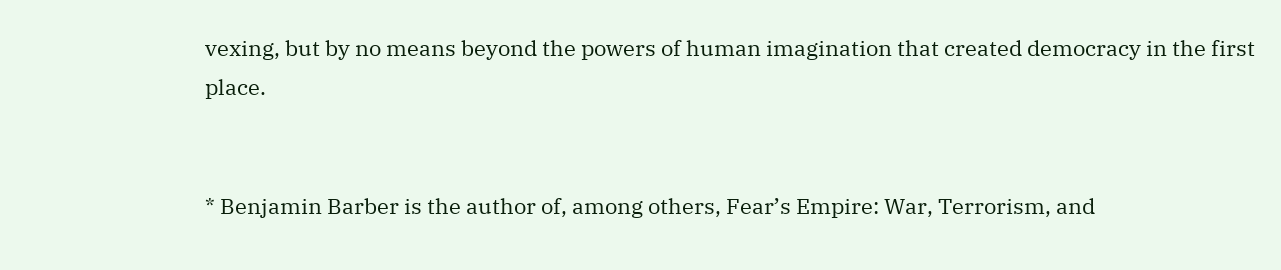vexing, but by no means beyond the powers of human imagination that created democracy in the first place.


* Benjamin Barber is the author of, among others, Fear’s Empire: War, Terrorism, and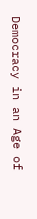Democracy in an Age of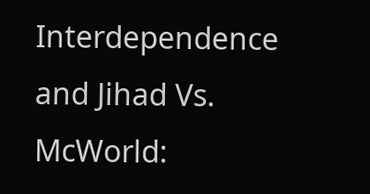Interdependence and Jihad Vs. McWorld: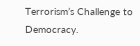Terrorism’s Challenge to Democracy.